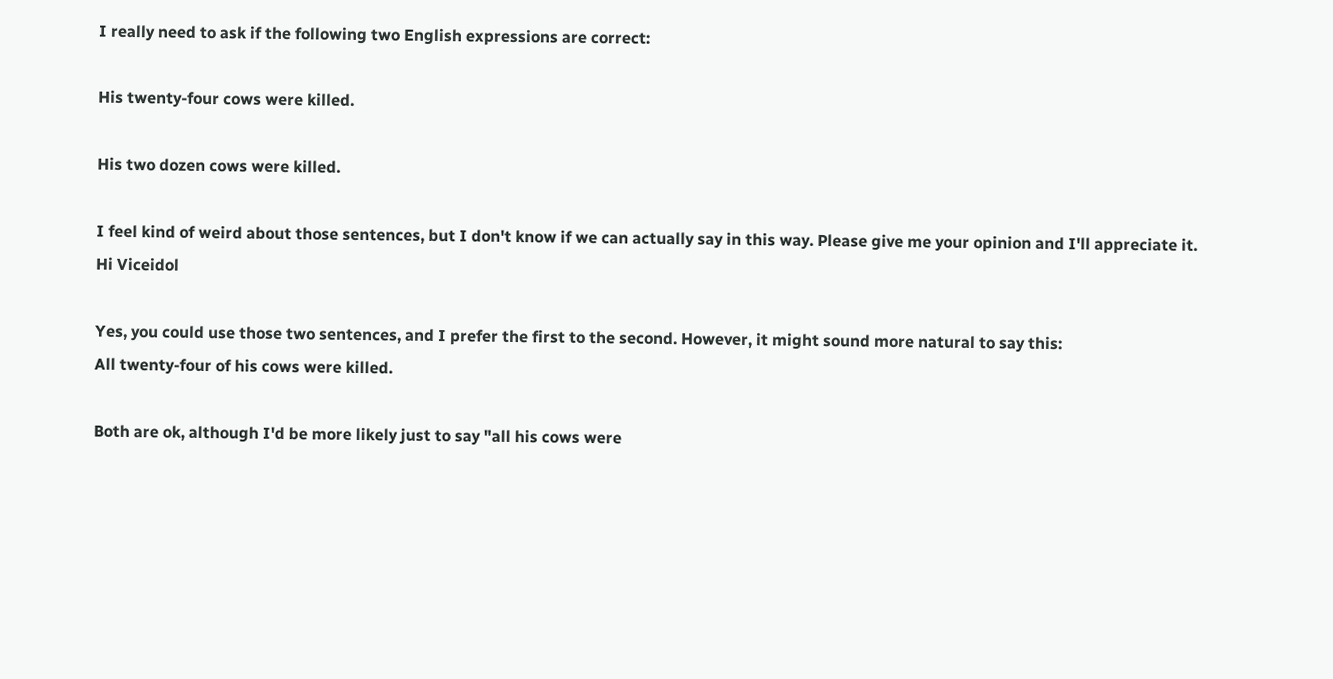I really need to ask if the following two English expressions are correct:

His twenty-four cows were killed.

His two dozen cows were killed.

I feel kind of weird about those sentences, but I don't know if we can actually say in this way. Please give me your opinion and I'll appreciate it.
Hi Viceidol

Yes, you could use those two sentences, and I prefer the first to the second. However, it might sound more natural to say this:
All twenty-four of his cows were killed.

Both are ok, although I'd be more likely just to say "all his cows were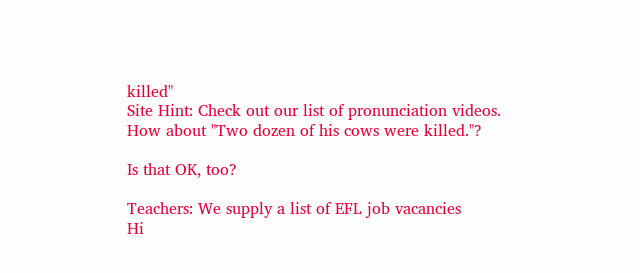killed"
Site Hint: Check out our list of pronunciation videos.
How about "Two dozen of his cows were killed."?

Is that OK, too?

Teachers: We supply a list of EFL job vacancies
Hi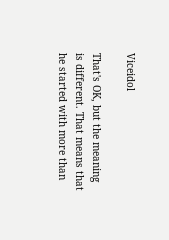Viceidol

That's OK, but the meaning is different. That means that he started with more than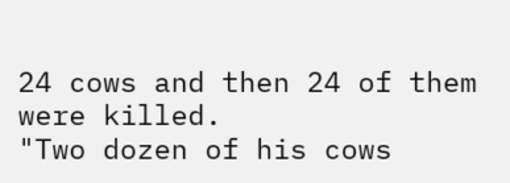24 cows and then 24 of them were killed.
"Two dozen of his cows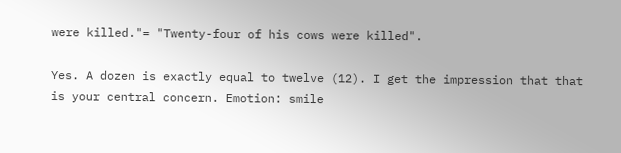were killed."= "Twenty-four of his cows were killed".

Yes. A dozen is exactly equal to twelve (12). I get the impression that that is your central concern. Emotion: smile